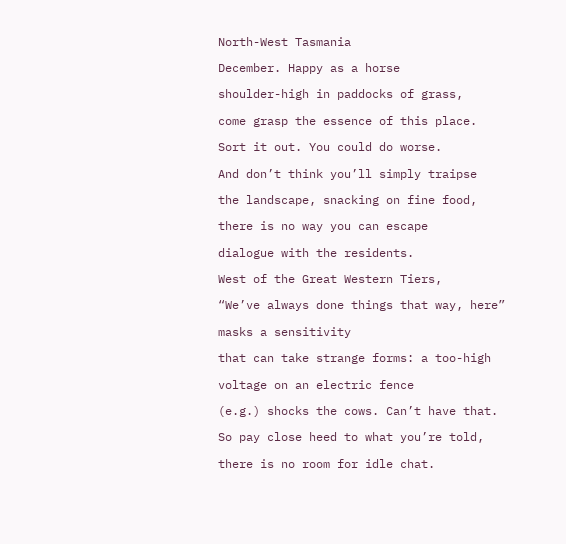North-West Tasmania

December. Happy as a horse

shoulder-high in paddocks of grass,

come grasp the essence of this place.

Sort it out. You could do worse.

And don’t think you’ll simply traipse

the landscape, snacking on fine food,

there is no way you can escape

dialogue with the residents.

West of the Great Western Tiers,

“We’ve always done things that way, here”

masks a sensitivity

that can take strange forms: a too-high

voltage on an electric fence

(e.g.) shocks the cows. Can’t have that.

So pay close heed to what you’re told,

there is no room for idle chat.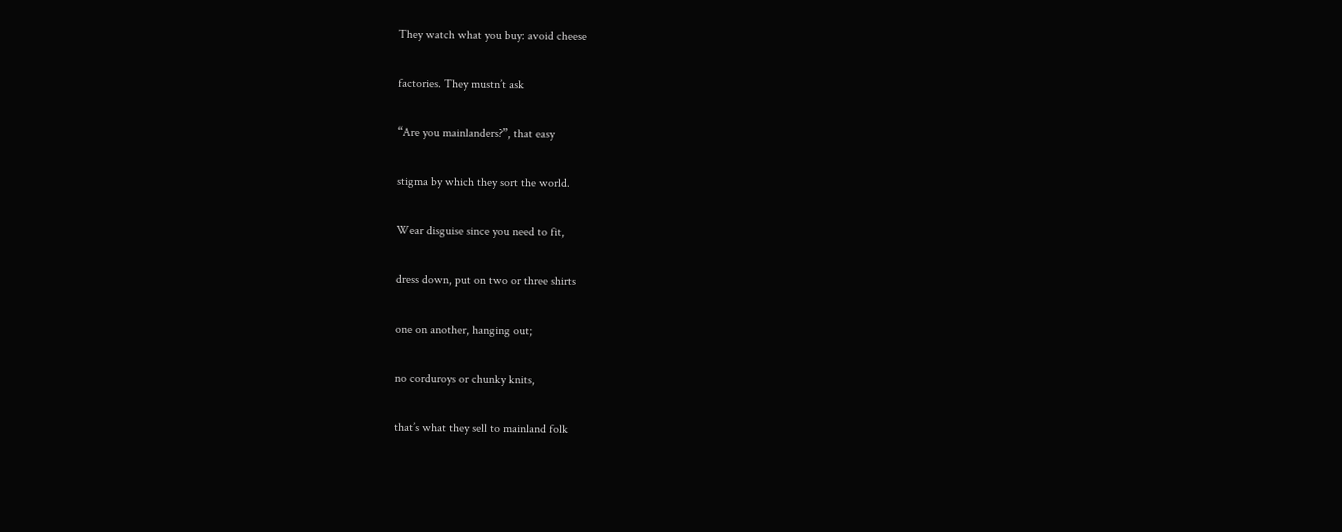They watch what you buy: avoid cheese

factories. They mustn’t ask

“Are you mainlanders?”, that easy

stigma by which they sort the world.

Wear disguise since you need to fit,

dress down, put on two or three shirts

one on another, hanging out;

no corduroys or chunky knits,

that’s what they sell to mainland folk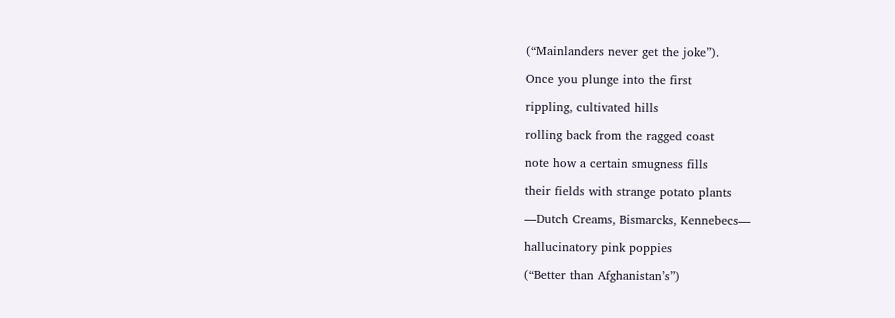(“Mainlanders never get the joke”).

Once you plunge into the first

rippling, cultivated hills

rolling back from the ragged coast

note how a certain smugness fills

their fields with strange potato plants

—Dutch Creams, Bismarcks, Kennebecs—

hallucinatory pink poppies

(“Better than Afghanistan’s”)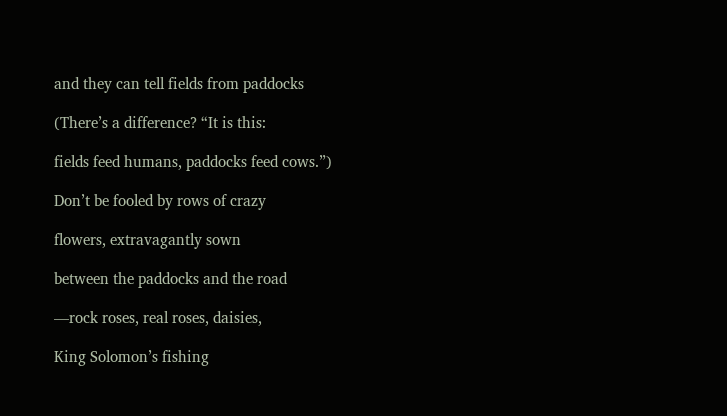and they can tell fields from paddocks

(There’s a difference? “It is this:

fields feed humans, paddocks feed cows.”)

Don’t be fooled by rows of crazy

flowers, extravagantly sown

between the paddocks and the road

—rock roses, real roses, daisies,

King Solomon’s fishing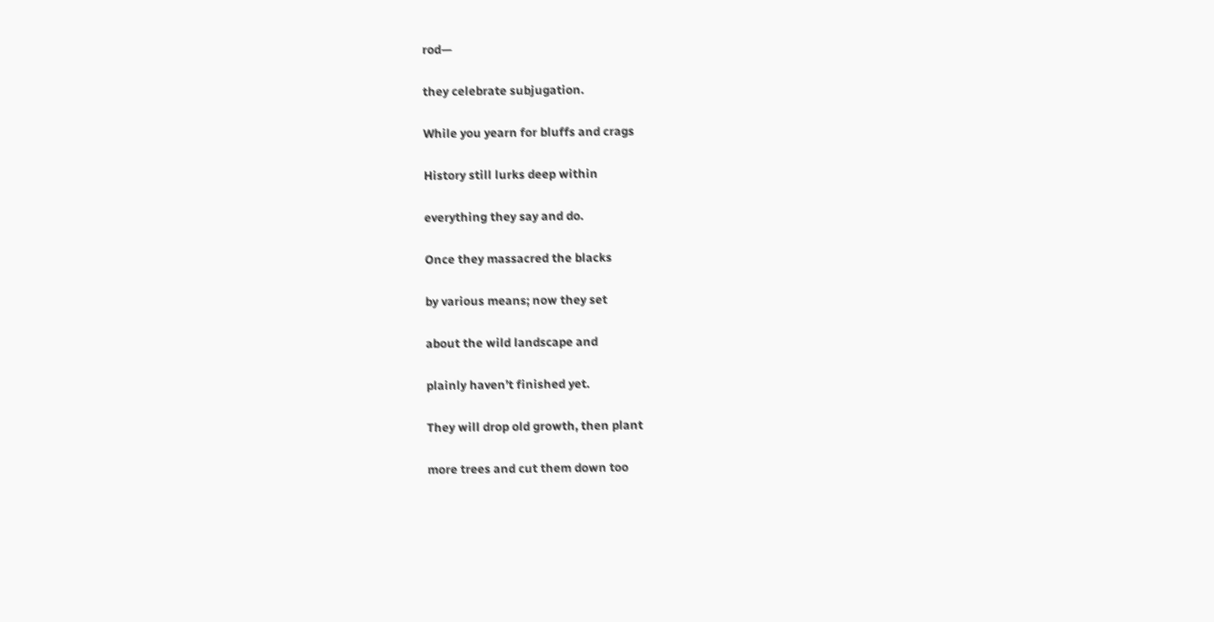rod—

they celebrate subjugation.

While you yearn for bluffs and crags

History still lurks deep within

everything they say and do.

Once they massacred the blacks

by various means; now they set

about the wild landscape and

plainly haven’t finished yet.

They will drop old growth, then plant

more trees and cut them down too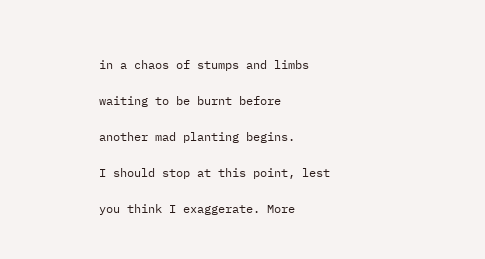in a chaos of stumps and limbs

waiting to be burnt before

another mad planting begins.

I should stop at this point, lest

you think I exaggerate. More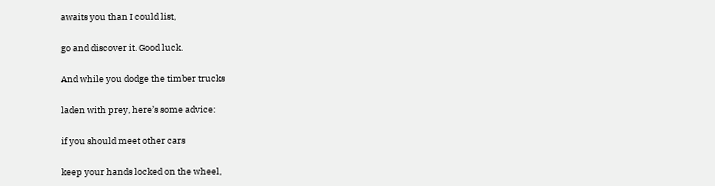awaits you than I could list,

go and discover it. Good luck.

And while you dodge the timber trucks

laden with prey, here’s some advice:

if you should meet other cars

keep your hands locked on the wheel,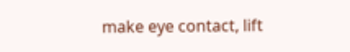make eye contact, lift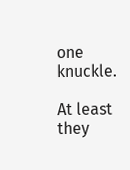one knuckle.

At least they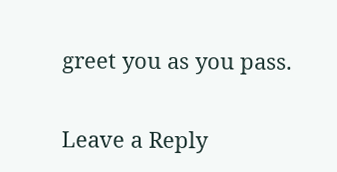greet you as you pass.

Leave a Reply